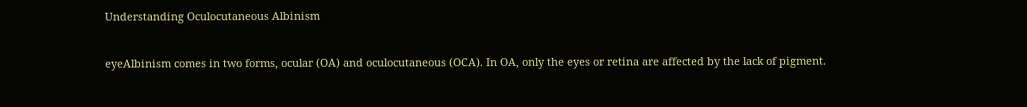Understanding Oculocutaneous Albinism

eyeAlbinism comes in two forms, ocular (OA) and oculocutaneous (OCA). In OA, only the eyes or retina are affected by the lack of pigment.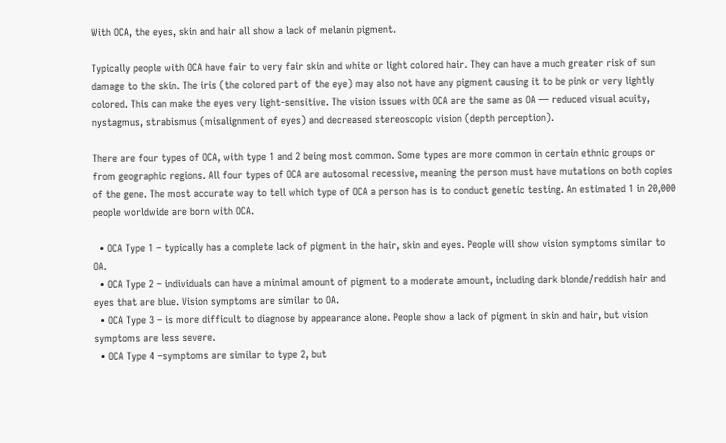With OCA, the eyes, skin and hair all show a lack of melanin pigment.

Typically people with OCA have fair to very fair skin and white or light colored hair. They can have a much greater risk of sun damage to the skin. The iris (the colored part of the eye) may also not have any pigment causing it to be pink or very lightly colored. This can make the eyes very light-sensitive. The vision issues with OCA are the same as OA — reduced visual acuity, nystagmus, strabismus (misalignment of eyes) and decreased stereoscopic vision (depth perception).

There are four types of OCA, with type 1 and 2 being most common. Some types are more common in certain ethnic groups or from geographic regions. All four types of OCA are autosomal recessive, meaning the person must have mutations on both copies of the gene. The most accurate way to tell which type of OCA a person has is to conduct genetic testing. An estimated 1 in 20,000 people worldwide are born with OCA.

  • OCA Type 1 – typically has a complete lack of pigment in the hair, skin and eyes. People will show vision symptoms similar to OA.
  • OCA Type 2 – individuals can have a minimal amount of pigment to a moderate amount, including dark blonde/reddish hair and eyes that are blue. Vision symptoms are similar to OA.
  • OCA Type 3 – is more difficult to diagnose by appearance alone. People show a lack of pigment in skin and hair, but vision symptoms are less severe.
  • OCA Type 4 –symptoms are similar to type 2, but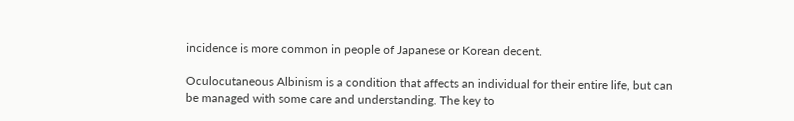incidence is more common in people of Japanese or Korean decent.

Oculocutaneous Albinism is a condition that affects an individual for their entire life, but can be managed with some care and understanding. The key to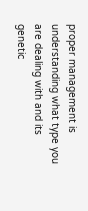proper management is understanding what type you are dealing with and its genetic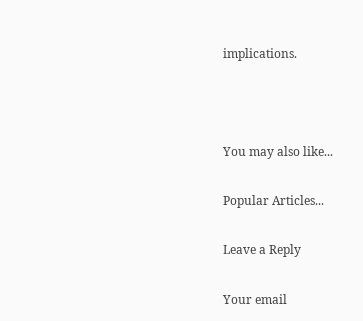implications.



You may also like...

Popular Articles...

Leave a Reply

Your email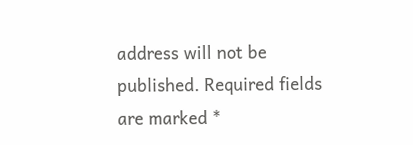address will not be published. Required fields are marked *